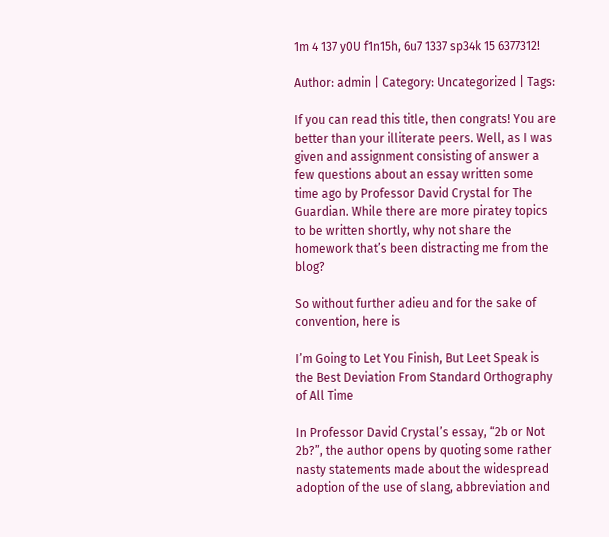1m 4 137 y0U f1n15h, 6u7 1337 sp34k 15 6377312!

Author: admin | Category: Uncategorized | Tags:

If you can read this title, then congrats! You are better than your illiterate peers. Well, as I was given and assignment consisting of answer a few questions about an essay written some time ago by Professor David Crystal for The Guardian. While there are more piratey topics to be written shortly, why not share the homework that’s been distracting me from the blog?

So without further adieu and for the sake of convention, here is

I’m Going to Let You Finish, But Leet Speak is the Best Deviation From Standard Orthography of All Time

In Professor David Crystal’s essay, “2b or Not 2b?”, the author opens by quoting some rather nasty statements made about the widespread adoption of the use of slang, abbreviation and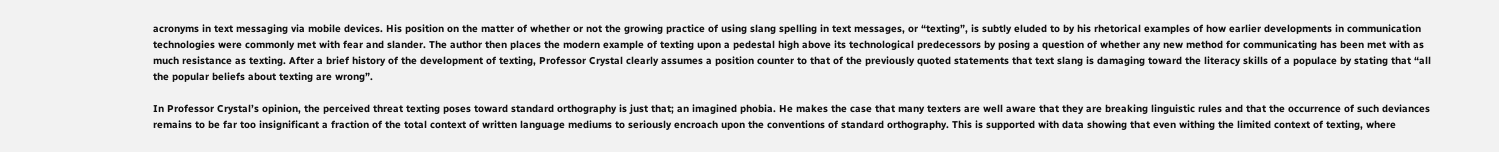acronyms in text messaging via mobile devices. His position on the matter of whether or not the growing practice of using slang spelling in text messages, or “texting”, is subtly eluded to by his rhetorical examples of how earlier developments in communication technologies were commonly met with fear and slander. The author then places the modern example of texting upon a pedestal high above its technological predecessors by posing a question of whether any new method for communicating has been met with as much resistance as texting. After a brief history of the development of texting, Professor Crystal clearly assumes a position counter to that of the previously quoted statements that text slang is damaging toward the literacy skills of a populace by stating that “all the popular beliefs about texting are wrong”.

In Professor Crystal’s opinion, the perceived threat texting poses toward standard orthography is just that; an imagined phobia. He makes the case that many texters are well aware that they are breaking linguistic rules and that the occurrence of such deviances remains to be far too insignificant a fraction of the total context of written language mediums to seriously encroach upon the conventions of standard orthography. This is supported with data showing that even withing the limited context of texting, where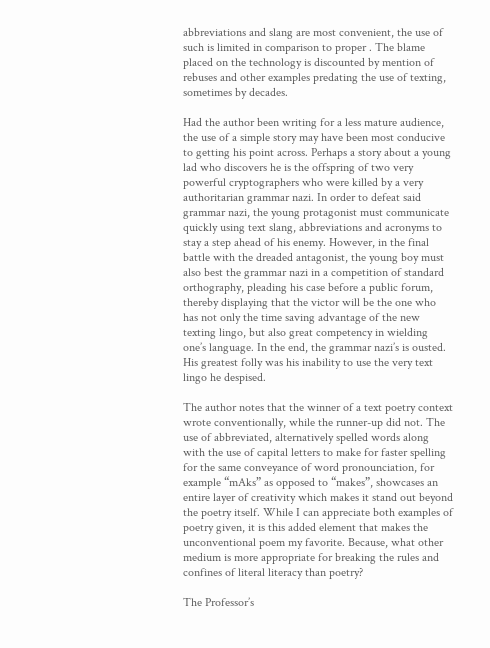abbreviations and slang are most convenient, the use of such is limited in comparison to proper . The blame placed on the technology is discounted by mention of rebuses and other examples predating the use of texting, sometimes by decades.

Had the author been writing for a less mature audience, the use of a simple story may have been most conducive to getting his point across. Perhaps a story about a young lad who discovers he is the offspring of two very powerful cryptographers who were killed by a very authoritarian grammar nazi. In order to defeat said grammar nazi, the young protagonist must communicate quickly using text slang, abbreviations and acronyms to stay a step ahead of his enemy. However, in the final battle with the dreaded antagonist, the young boy must also best the grammar nazi in a competition of standard orthography, pleading his case before a public forum, thereby displaying that the victor will be the one who has not only the time saving advantage of the new texting lingo, but also great competency in wielding one’s language. In the end, the grammar nazi’s is ousted. His greatest folly was his inability to use the very text lingo he despised.

The author notes that the winner of a text poetry context wrote conventionally, while the runner-up did not. The use of abbreviated, alternatively spelled words along with the use of capital letters to make for faster spelling for the same conveyance of word pronounciation, for example “mAks” as opposed to “makes”, showcases an entire layer of creativity which makes it stand out beyond the poetry itself. While I can appreciate both examples of poetry given, it is this added element that makes the unconventional poem my favorite. Because, what other medium is more appropriate for breaking the rules and confines of literal literacy than poetry?

The Professor’s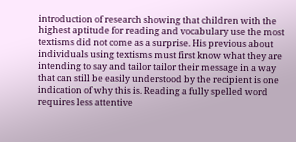introduction of research showing that children with the highest aptitude for reading and vocabulary use the most textisms did not come as a surprise. His previous about individuals using textisms must first know what they are intending to say and tailor tailor their message in a way that can still be easily understood by the recipient is one indication of why this is. Reading a fully spelled word requires less attentive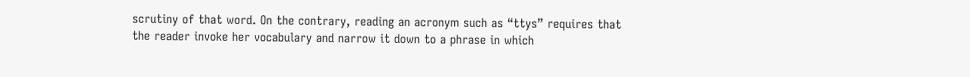scrutiny of that word. On the contrary, reading an acronym such as “ttys” requires that the reader invoke her vocabulary and narrow it down to a phrase in which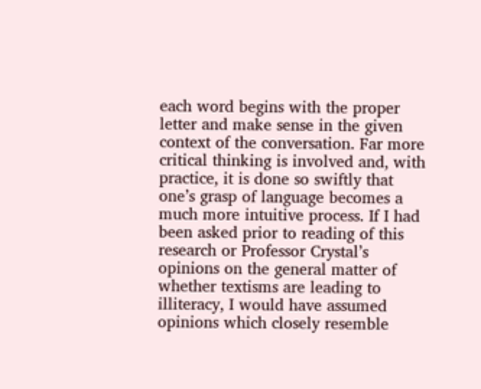each word begins with the proper letter and make sense in the given context of the conversation. Far more critical thinking is involved and, with practice, it is done so swiftly that one’s grasp of language becomes a much more intuitive process. If I had been asked prior to reading of this research or Professor Crystal’s opinions on the general matter of whether textisms are leading to illiteracy, I would have assumed opinions which closely resemble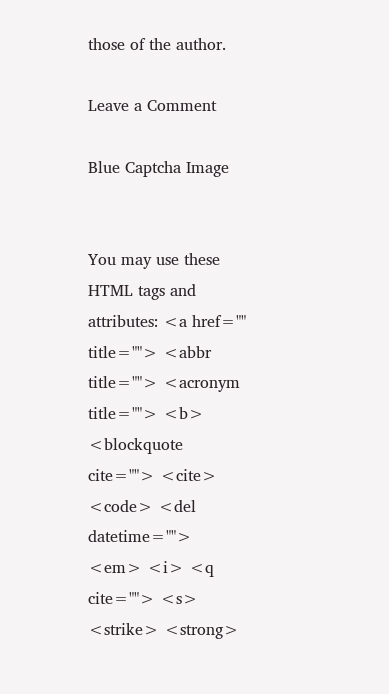those of the author.

Leave a Comment

Blue Captcha Image


You may use these HTML tags and attributes: <a href="" title=""> <abbr title=""> <acronym title=""> <b> <blockquote cite=""> <cite> <code> <del datetime=""> <em> <i> <q cite=""> <s> <strike> <strong>